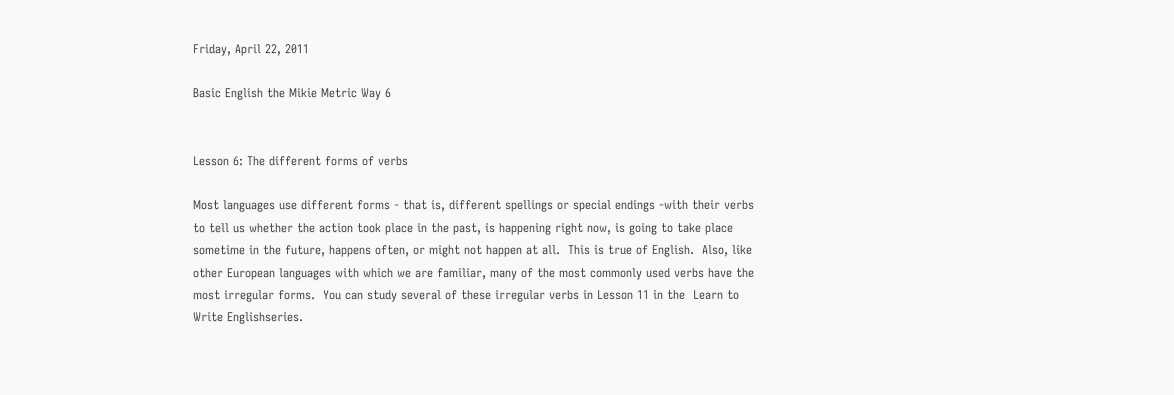Friday, April 22, 2011

Basic English the Mikie Metric Way 6


Lesson 6: The different forms of verbs

Most languages use different forms - that is, different spellings or special endings -with their verbs to tell us whether the action took place in the past, is happening right now, is going to take place sometime in the future, happens often, or might not happen at all.  This is true of English.  Also, like other European languages with which we are familiar, many of the most commonly used verbs have the most irregular forms.  You can study several of these irregular verbs in Lesson 11 in the  Learn to Write Englishseries.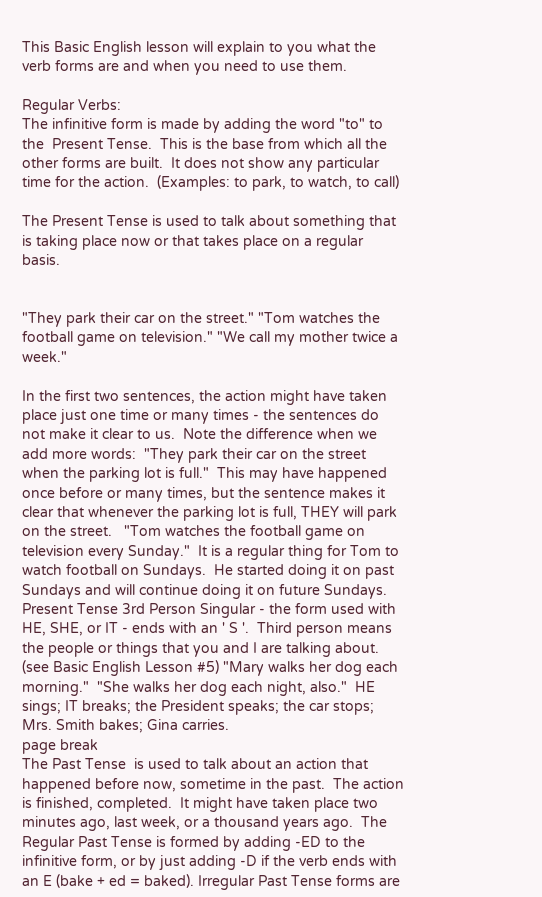This Basic English lesson will explain to you what the verb forms are and when you need to use them.

Regular Verbs:
The infinitive form is made by adding the word "to" to the  Present Tense.  This is the base from which all the other forms are built.  It does not show any particular time for the action.  (Examples: to park, to watch, to call)

The Present Tense is used to talk about something that is taking place now or that takes place on a regular basis.


"They park their car on the street." "Tom watches the football game on television." "We call my mother twice a week."

In the first two sentences, the action might have taken place just one time or many times - the sentences do not make it clear to us.  Note the difference when we add more words:  "They park their car on the street  when the parking lot is full."  This may have happened once before or many times, but the sentence makes it clear that whenever the parking lot is full, THEY will park on the street.   "Tom watches the football game on television every Sunday."  It is a regular thing for Tom to watch football on Sundays.  He started doing it on past Sundays and will continue doing it on future Sundays.
Present Tense 3rd Person Singular - the form used with HE, SHE, or IT - ends with an ' S '.  Third person means the people or things that you and I are talking about.  (see Basic English Lesson #5) "Mary walks her dog each morning."  "She walks her dog each night, also."  HE sings; IT breaks; the President speaks; the car stops; Mrs. Smith bakes; Gina carries.
page break
The Past Tense  is used to talk about an action that happened before now, sometime in the past.  The action is finished, completed.  It might have taken place two minutes ago, last week, or a thousand years ago.  The Regular Past Tense is formed by adding -ED to the infinitive form, or by just adding -D if the verb ends with an E (bake + ed = baked). Irregular Past Tense forms are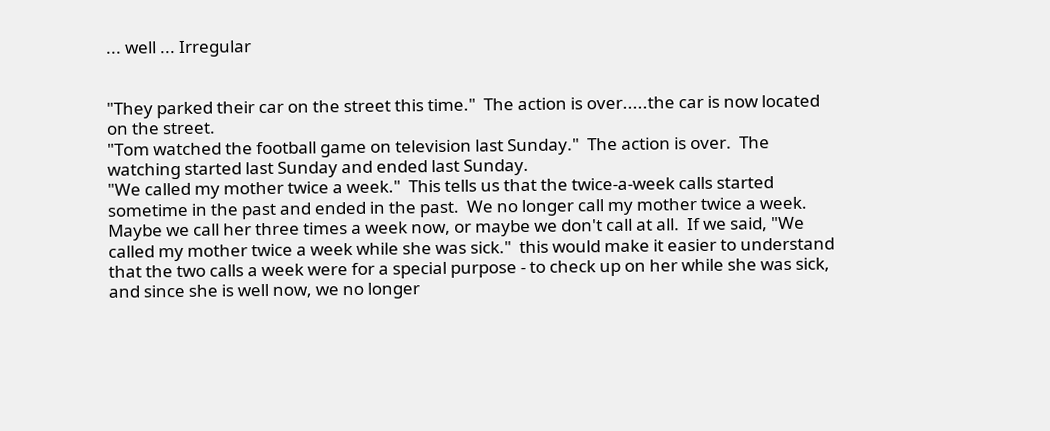... well ... Irregular


"They parked their car on the street this time."  The action is over.....the car is now located on the street.
"Tom watched the football game on television last Sunday."  The action is over.  The watching started last Sunday and ended last Sunday.
"We called my mother twice a week."  This tells us that the twice-a-week calls started sometime in the past and ended in the past.  We no longer call my mother twice a week.  Maybe we call her three times a week now, or maybe we don't call at all.  If we said, "We called my mother twice a week while she was sick."  this would make it easier to understand that the two calls a week were for a special purpose - to check up on her while she was sick, and since she is well now, we no longer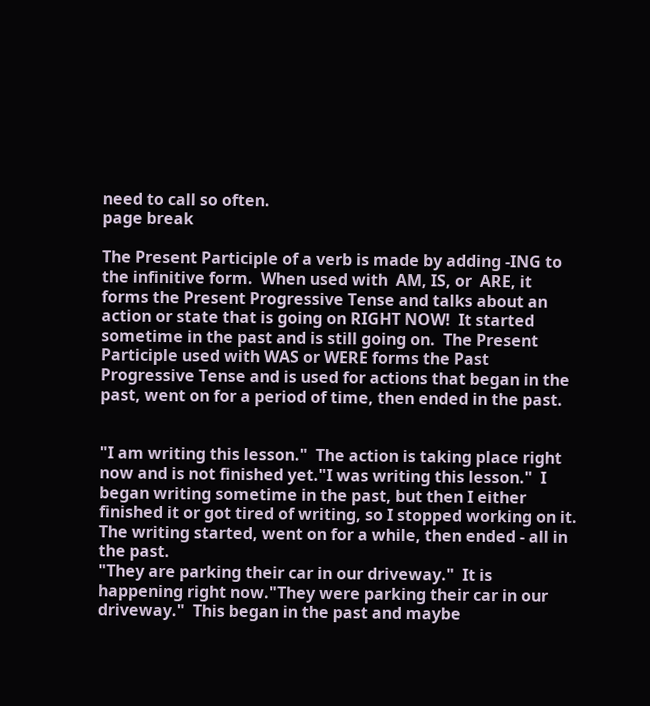need to call so often.
page break

The Present Participle of a verb is made by adding -ING to the infinitive form.  When used with  AM, IS, or  ARE, it  forms the Present Progressive Tense and talks about an action or state that is going on RIGHT NOW!  It started sometime in the past and is still going on.  The Present Participle used with WAS or WERE forms the Past Progressive Tense and is used for actions that began in the past, went on for a period of time, then ended in the past.


"I am writing this lesson."  The action is taking place right now and is not finished yet."I was writing this lesson."  I began writing sometime in the past, but then I either finished it or got tired of writing, so I stopped working on it.  The writing started, went on for a while, then ended - all in the past.
"They are parking their car in our driveway."  It is happening right now."They were parking their car in our driveway."  This began in the past and maybe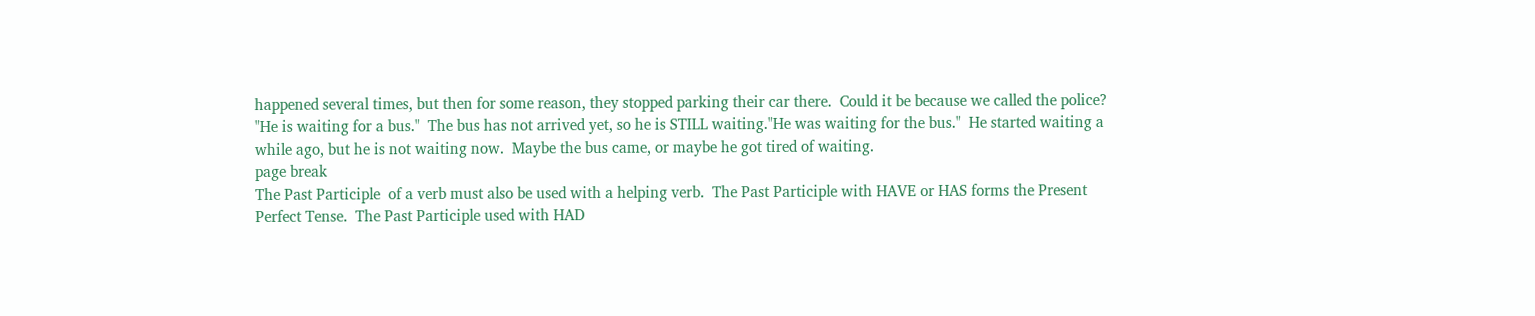happened several times, but then for some reason, they stopped parking their car there.  Could it be because we called the police?
"He is waiting for a bus."  The bus has not arrived yet, so he is STILL waiting."He was waiting for the bus."  He started waiting a while ago, but he is not waiting now.  Maybe the bus came, or maybe he got tired of waiting.
page break
The Past Participle  of a verb must also be used with a helping verb.  The Past Participle with HAVE or HAS forms the Present Perfect Tense.  The Past Participle used with HAD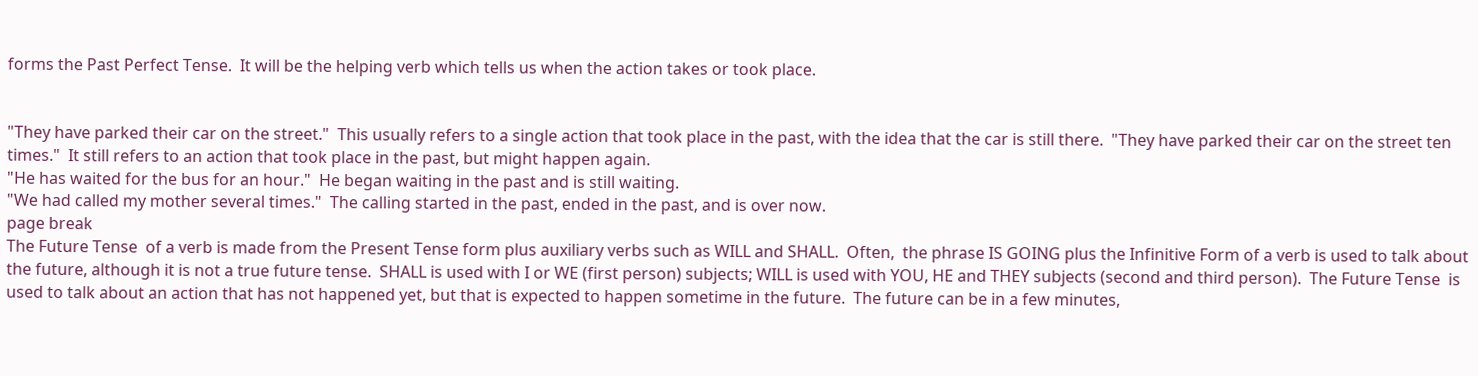forms the Past Perfect Tense.  It will be the helping verb which tells us when the action takes or took place.


"They have parked their car on the street."  This usually refers to a single action that took place in the past, with the idea that the car is still there.  "They have parked their car on the street ten times."  It still refers to an action that took place in the past, but might happen again.
"He has waited for the bus for an hour."  He began waiting in the past and is still waiting.
"We had called my mother several times."  The calling started in the past, ended in the past, and is over now.
page break
The Future Tense  of a verb is made from the Present Tense form plus auxiliary verbs such as WILL and SHALL.  Often,  the phrase IS GOING plus the Infinitive Form of a verb is used to talk about the future, although it is not a true future tense.  SHALL is used with I or WE (first person) subjects; WILL is used with YOU, HE and THEY subjects (second and third person).  The Future Tense  is used to talk about an action that has not happened yet, but that is expected to happen sometime in the future.  The future can be in a few minutes,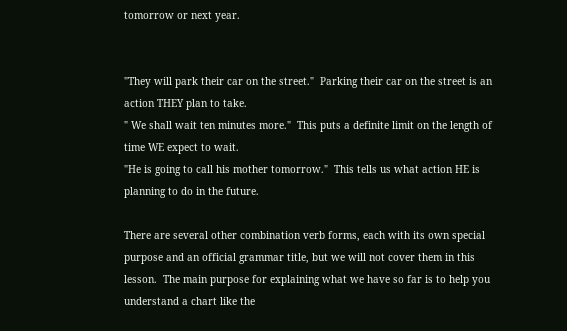tomorrow or next year.


"They will park their car on the street."  Parking their car on the street is an action THEY plan to take.
" We shall wait ten minutes more."  This puts a definite limit on the length of time WE expect to wait.
"He is going to call his mother tomorrow."  This tells us what action HE is planning to do in the future.

There are several other combination verb forms, each with its own special purpose and an official grammar title, but we will not cover them in this lesson.  The main purpose for explaining what we have so far is to help you understand a chart like the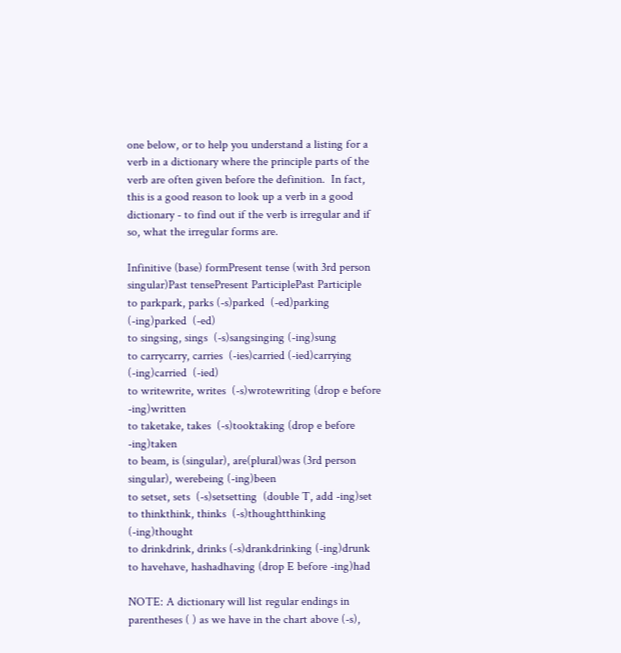one below, or to help you understand a listing for a verb in a dictionary where the principle parts of the verb are often given before the definition.  In fact, this is a good reason to look up a verb in a good dictionary - to find out if the verb is irregular and if so, what the irregular forms are.

Infinitive (base) formPresent tense (with 3rd person singular)Past tensePresent ParticiplePast Participle
to parkpark, parks (-s)parked  (-ed)parking  (-ing)parked  (-ed)
to singsing, sings  (-s)sangsinging (-ing)sung
to carrycarry, carries  (-ies)carried (-ied)carrying  (-ing)carried  (-ied)
to writewrite, writes  (-s)wrotewriting (drop e before -ing)written
to taketake, takes  (-s)tooktaking (drop e before -ing)taken
to beam, is (singular), are(plural)was (3rd person singular), werebeing (-ing)been
to setset, sets  (-s)setsetting  (double T, add -ing)set
to thinkthink, thinks  (-s)thoughtthinking (-ing)thought
to drinkdrink, drinks (-s)drankdrinking (-ing)drunk
to havehave, hashadhaving (drop E before -ing)had

NOTE: A dictionary will list regular endings in parentheses ( ) as we have in the chart above (-s),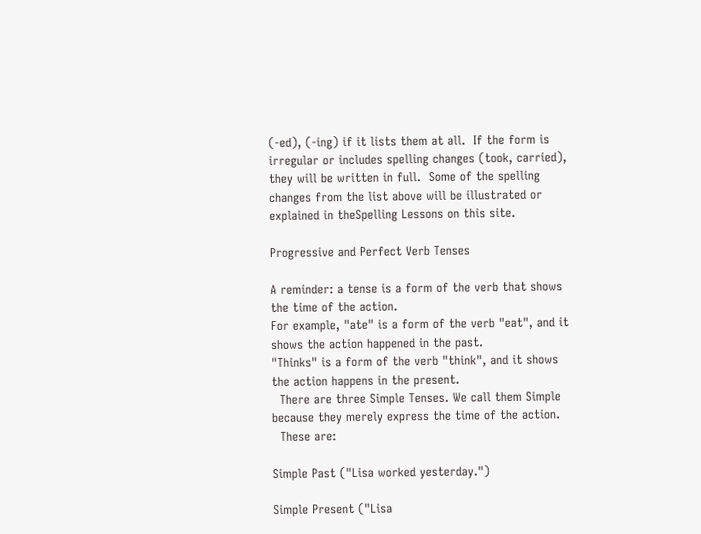(-ed), (-ing) if it lists them at all.  If the form is irregular or includes spelling changes (took, carried), they will be written in full.  Some of the spelling changes from the list above will be illustrated or explained in theSpelling Lessons on this site.

Progressive and Perfect Verb Tenses

A reminder: a tense is a form of the verb that shows the time of the action.
For example, "ate" is a form of the verb "eat", and it shows the action happened in the past.
"Thinks" is a form of the verb "think", and it shows the action happens in the present.
  There are three Simple Tenses. We call them Simple because they merely express the time of the action.
  These are:

Simple Past ("Lisa worked yesterday.")

Simple Present ("Lisa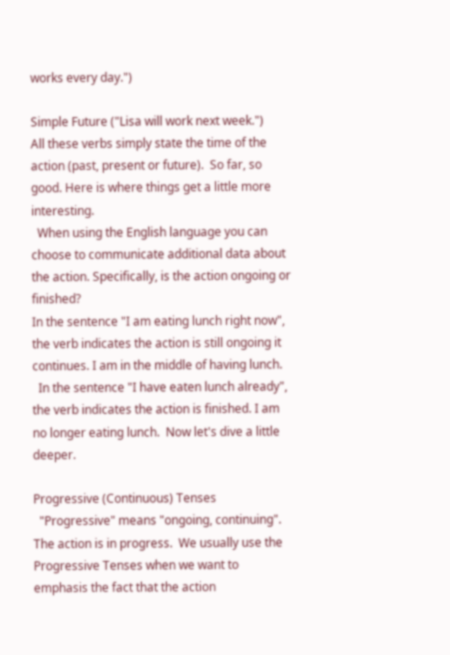works every day.")

Simple Future ("Lisa will work next week.")
All these verbs simply state the time of the action (past, present or future).  So far, so good. Here is where things get a little more interesting.
  When using the English language you can choose to communicate additional data about the action. Specifically, is the action ongoing or finished?
In the sentence "I am eating lunch right now", the verb indicates the action is still ongoing it continues. I am in the middle of having lunch.
  In the sentence "I have eaten lunch already", the verb indicates the action is finished. I am no longer eating lunch.  Now let's dive a little deeper.

Progressive (Continuous) Tenses
  "Progressive" means "ongoing, continuing". The action is in progress.  We usually use the Progressive Tenses when we want to emphasis the fact that the action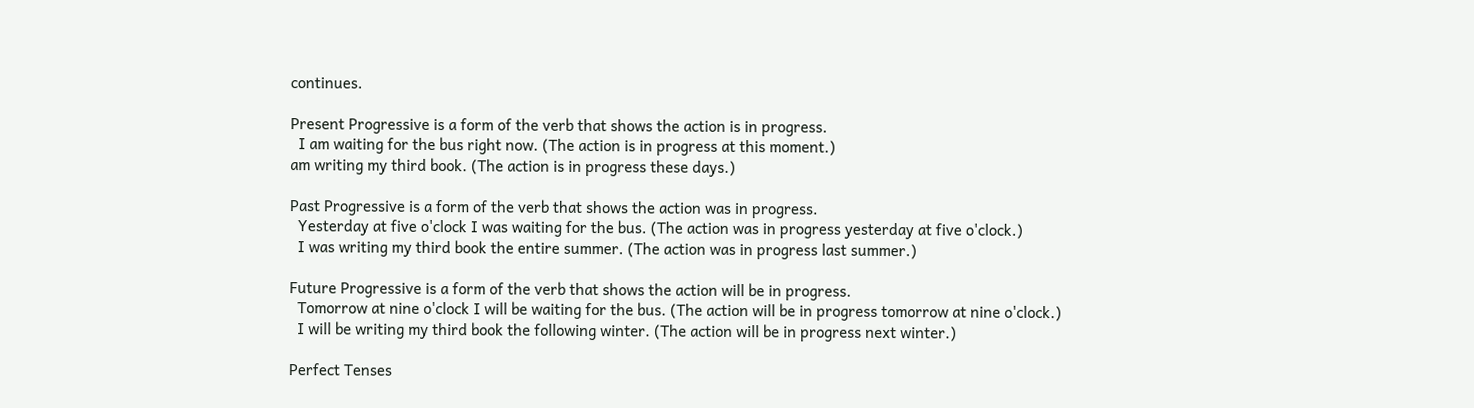continues.

Present Progressive is a form of the verb that shows the action is in progress.
  I am waiting for the bus right now. (The action is in progress at this moment.)
am writing my third book. (The action is in progress these days.)

Past Progressive is a form of the verb that shows the action was in progress.
  Yesterday at five o'clock I was waiting for the bus. (The action was in progress yesterday at five o'clock.)
  I was writing my third book the entire summer. (The action was in progress last summer.)

Future Progressive is a form of the verb that shows the action will be in progress.
  Tomorrow at nine o'clock I will be waiting for the bus. (The action will be in progress tomorrow at nine o'clock.)
  I will be writing my third book the following winter. (The action will be in progress next winter.)

Perfect Tenses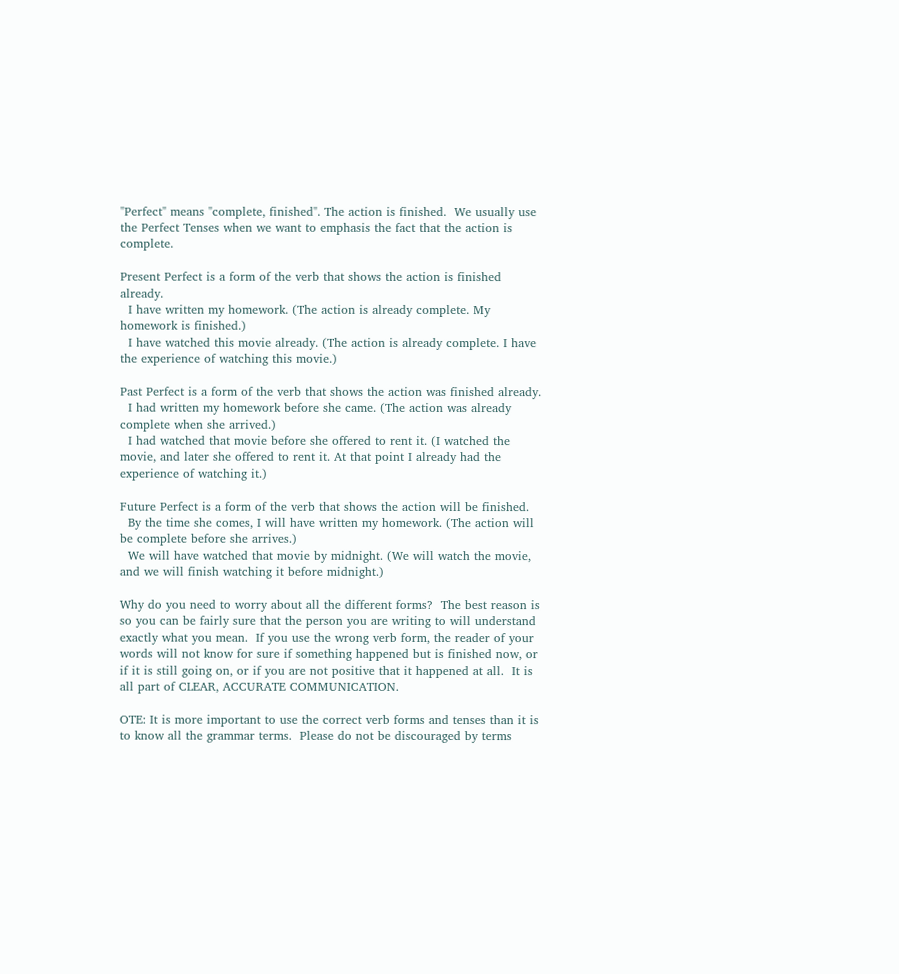"Perfect" means "complete, finished". The action is finished.  We usually use the Perfect Tenses when we want to emphasis the fact that the action is complete.

Present Perfect is a form of the verb that shows the action is finished already.
  I have written my homework. (The action is already complete. My homework is finished.)
  I have watched this movie already. (The action is already complete. I have the experience of watching this movie.)

Past Perfect is a form of the verb that shows the action was finished already.
  I had written my homework before she came. (The action was already complete when she arrived.)
  I had watched that movie before she offered to rent it. (I watched the movie, and later she offered to rent it. At that point I already had the experience of watching it.)

Future Perfect is a form of the verb that shows the action will be finished.
  By the time she comes, I will have written my homework. (The action will be complete before she arrives.)
  We will have watched that movie by midnight. (We will watch the movie, and we will finish watching it before midnight.)

Why do you need to worry about all the different forms?  The best reason is so you can be fairly sure that the person you are writing to will understand exactly what you mean.  If you use the wrong verb form, the reader of your words will not know for sure if something happened but is finished now, or if it is still going on, or if you are not positive that it happened at all.  It is all part of CLEAR, ACCURATE COMMUNICATION.

OTE: It is more important to use the correct verb forms and tenses than it is to know all the grammar terms.  Please do not be discouraged by terms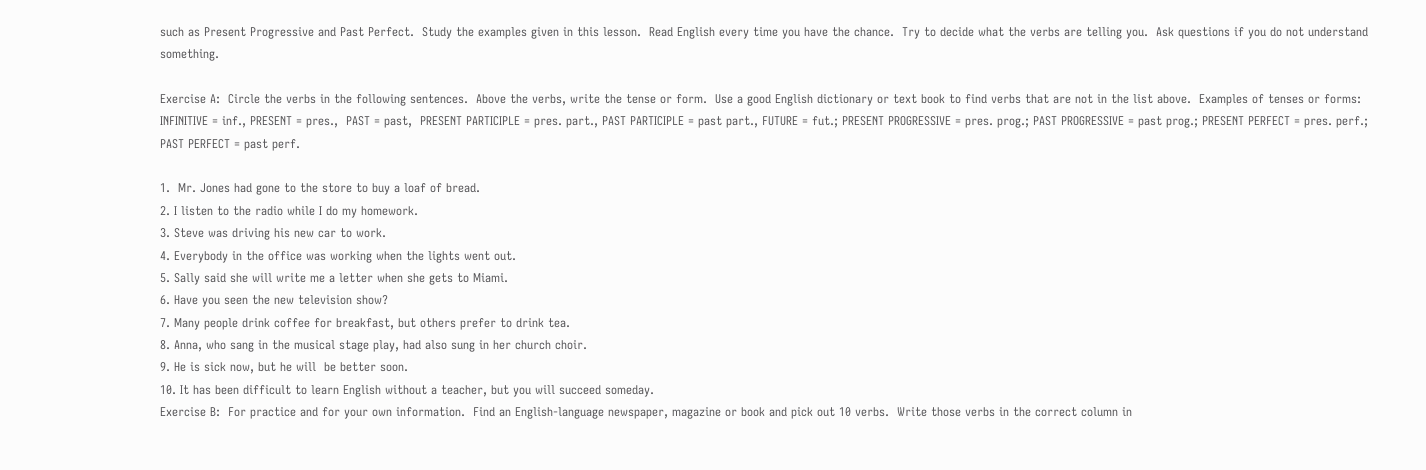such as Present Progressive and Past Perfect.  Study the examples given in this lesson.  Read English every time you have the chance.  Try to decide what the verbs are telling you.  Ask questions if you do not understand something.

Exercise A:  Circle the verbs in the following sentences.  Above the verbs, write the tense or form.  Use a good English dictionary or text book to find verbs that are not in the list above.  Examples of tenses or forms:  INFINITIVE = inf., PRESENT = pres.,  PAST = past,  PRESENT PARTICIPLE = pres. part., PAST PARTICIPLE = past part., FUTURE = fut.; PRESENT PROGRESSIVE = pres. prog.; PAST PROGRESSIVE = past prog.; PRESENT PERFECT = pres. perf.; PAST PERFECT = past perf.

1.  Mr. Jones had gone to the store to buy a loaf of bread.
2. I listen to the radio while I do my homework.
3. Steve was driving his new car to work.
4. Everybody in the office was working when the lights went out.
5. Sally said she will write me a letter when she gets to Miami.
6. Have you seen the new television show?
7. Many people drink coffee for breakfast, but others prefer to drink tea.
8. Anna, who sang in the musical stage play, had also sung in her church choir.
9. He is sick now, but he will  be better soon.
10. It has been difficult to learn English without a teacher, but you will succeed someday.
Exercise B:  For practice and for your own information.  Find an English-language newspaper, magazine or book and pick out 10 verbs.  Write those verbs in the correct column in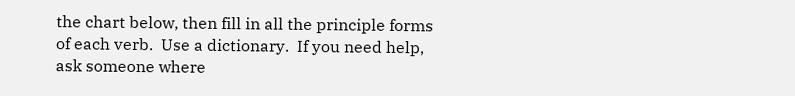the chart below, then fill in all the principle forms of each verb.  Use a dictionary.  If you need help, ask someone where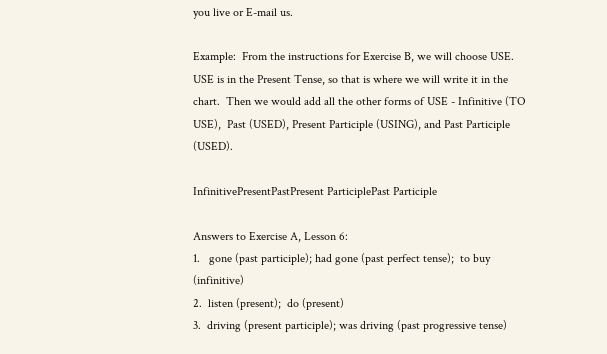you live or E-mail us.

Example:  From the instructions for Exercise B, we will choose USE.  USE is in the Present Tense, so that is where we will write it in the chart.  Then we would add all the other forms of USE - Infinitive (TO USE),  Past (USED), Present Participle (USING), and Past Participle (USED).

InfinitivePresentPastPresent ParticiplePast Participle

Answers to Exercise A, Lesson 6:
1.   gone (past participle); had gone (past perfect tense);  to buy (infinitive)
2.  listen (present);  do (present)
3.  driving (present participle); was driving (past progressive tense)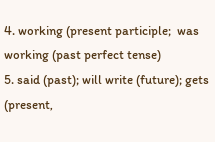4. working (present participle;  was working (past perfect tense)
5. said (past); will write (future); gets (present,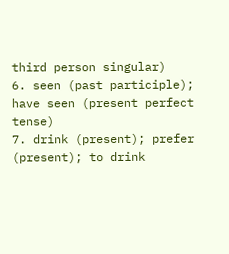third person singular)
6. seen (past participle); have seen (present perfect tense)
7. drink (present); prefer (present); to drink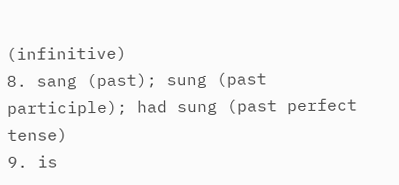(infinitive)
8. sang (past); sung (past participle); had sung (past perfect tense)
9. is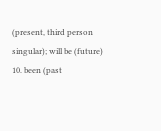(present, third person singular); will be (future)
10. been (past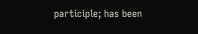participle; has been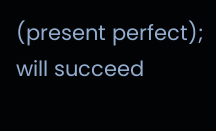(present perfect); will succeed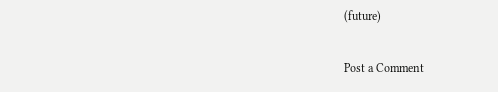(future)


Post a Comment